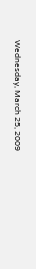Wednesday, March 25, 2009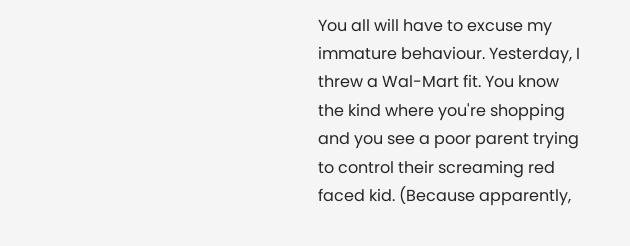You all will have to excuse my immature behaviour. Yesterday, I threw a Wal-Mart fit. You know the kind where you're shopping and you see a poor parent trying to control their screaming red faced kid. (Because apparently,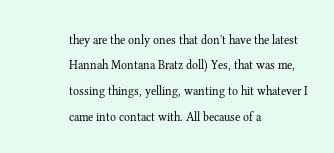they are the only ones that don't have the latest Hannah Montana Bratz doll) Yes, that was me, tossing things, yelling, wanting to hit whatever I came into contact with. All because of a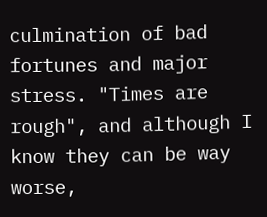culmination of bad fortunes and major stress. "Times are rough", and although I know they can be way worse,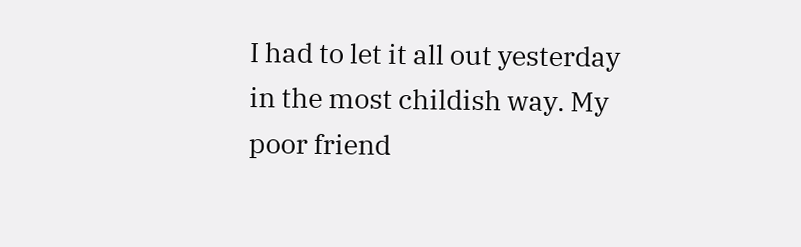I had to let it all out yesterday in the most childish way. My poor friend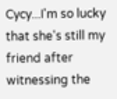Cycy...I'm so lucky that she's still my friend after witnessing the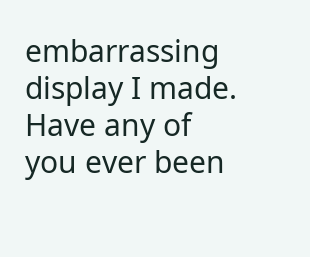embarrassing display I made. Have any of you ever been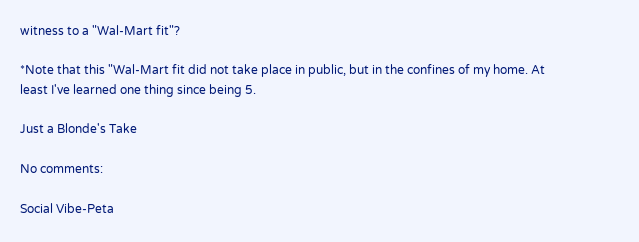witness to a "Wal-Mart fit"?

*Note that this "Wal-Mart fit did not take place in public, but in the confines of my home. At least I've learned one thing since being 5.

Just a Blonde's Take

No comments:

Social Vibe-Peta